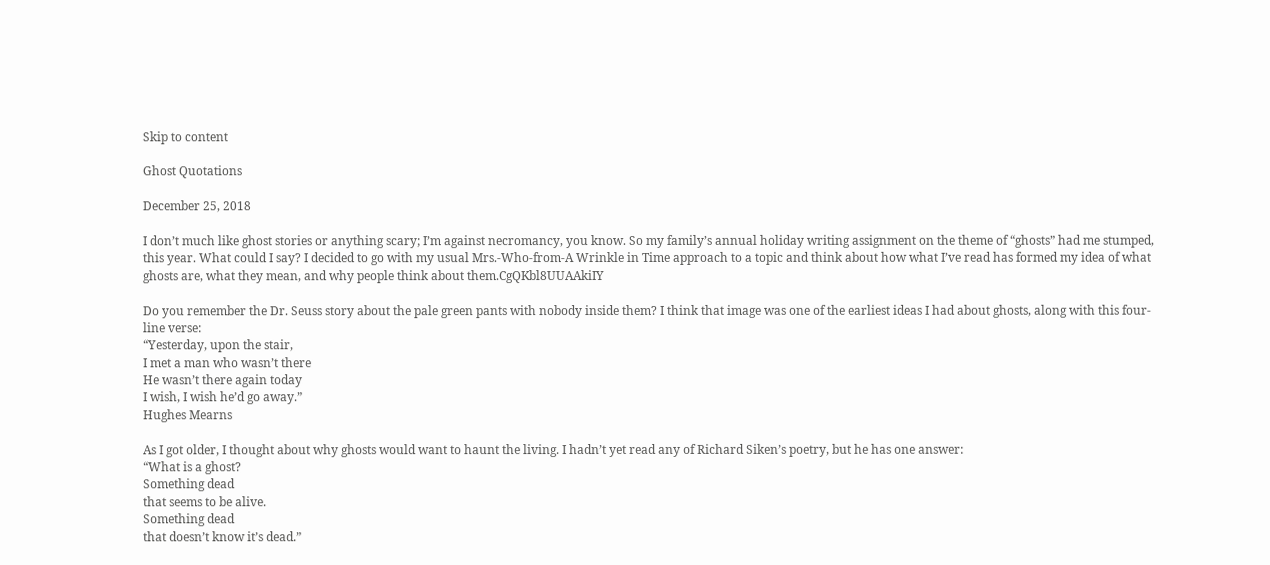Skip to content

Ghost Quotations

December 25, 2018

I don’t much like ghost stories or anything scary; I’m against necromancy, you know. So my family’s annual holiday writing assignment on the theme of “ghosts” had me stumped, this year. What could I say? I decided to go with my usual Mrs.-Who-from-A Wrinkle in Time approach to a topic and think about how what I’ve read has formed my idea of what ghosts are, what they mean, and why people think about them.CgQKbl8UUAAkiIY

Do you remember the Dr. Seuss story about the pale green pants with nobody inside them? I think that image was one of the earliest ideas I had about ghosts, along with this four-line verse:
“Yesterday, upon the stair,
I met a man who wasn’t there
He wasn’t there again today
I wish, I wish he’d go away.”
Hughes Mearns

As I got older, I thought about why ghosts would want to haunt the living. I hadn’t yet read any of Richard Siken’s poetry, but he has one answer:
“What is a ghost?
Something dead
that seems to be alive.
Something dead
that doesn’t know it’s dead.”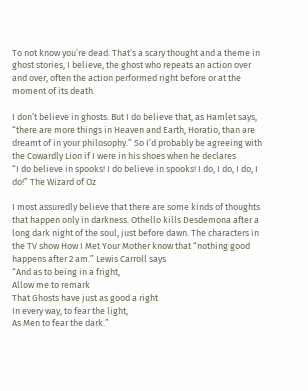To not know you’re dead. That’s a scary thought and a theme in ghost stories, I believe, the ghost who repeats an action over and over, often the action performed right before or at the moment of its death.

I don’t believe in ghosts. But I do believe that, as Hamlet says, “there are more things in Heaven and Earth, Horatio, than are dreamt of in your philosophy.” So I’d probably be agreeing with the Cowardly Lion if I were in his shoes when he declares
“I do believe in spooks! I do believe in spooks! I do, I do, I do, I do!” The Wizard of Oz

I most assuredly believe that there are some kinds of thoughts that happen only in darkness. Othello kills Desdemona after a long dark night of the soul, just before dawn. The characters in the TV show How I Met Your Mother know that “nothing good happens after 2 am.” Lewis Carroll says
“And as to being in a fright,
Allow me to remark
That Ghosts have just as good a right
In every way, to fear the light,
As Men to fear the dark.”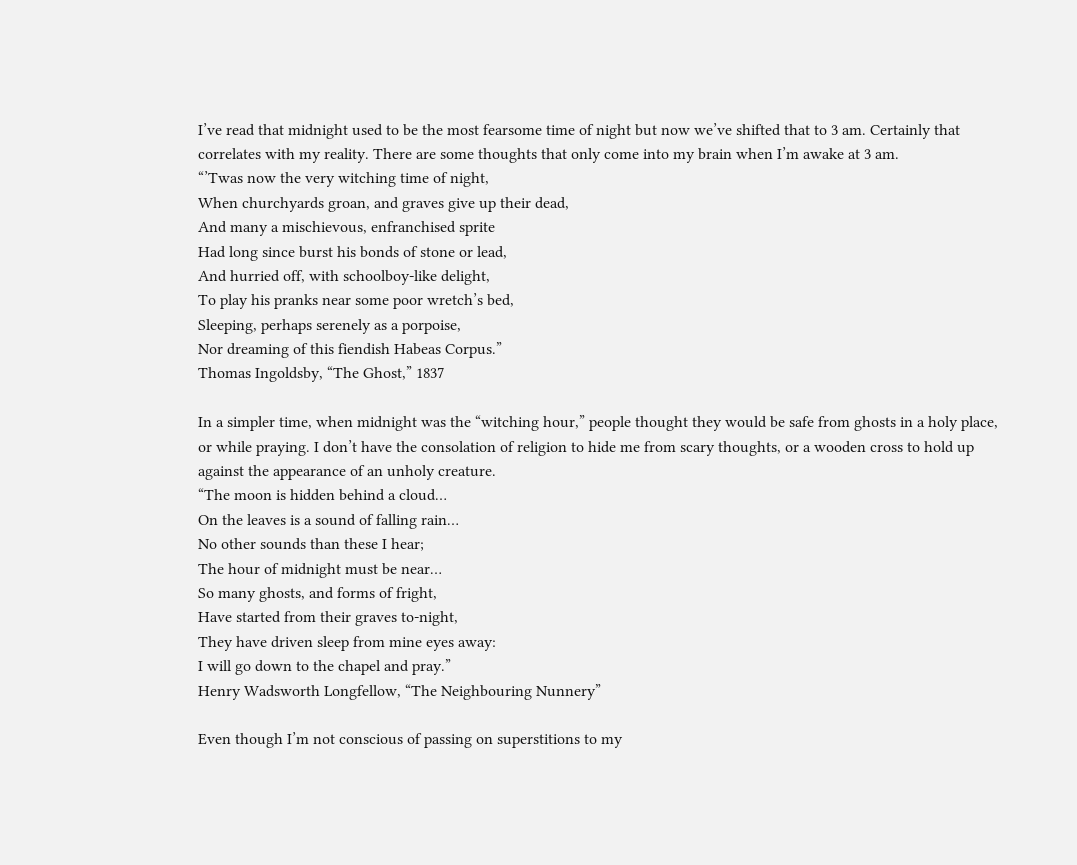I’ve read that midnight used to be the most fearsome time of night but now we’ve shifted that to 3 am. Certainly that correlates with my reality. There are some thoughts that only come into my brain when I’m awake at 3 am.
“’Twas now the very witching time of night,
When churchyards groan, and graves give up their dead,
And many a mischievous, enfranchised sprite
Had long since burst his bonds of stone or lead,
And hurried off, with schoolboy-like delight,
To play his pranks near some poor wretch’s bed,
Sleeping, perhaps serenely as a porpoise,
Nor dreaming of this fiendish Habeas Corpus.”
Thomas Ingoldsby, “The Ghost,” 1837

In a simpler time, when midnight was the “witching hour,” people thought they would be safe from ghosts in a holy place, or while praying. I don’t have the consolation of religion to hide me from scary thoughts, or a wooden cross to hold up against the appearance of an unholy creature.
“The moon is hidden behind a cloud…
On the leaves is a sound of falling rain…
No other sounds than these I hear;
The hour of midnight must be near…
So many ghosts, and forms of fright,
Have started from their graves to-night,
They have driven sleep from mine eyes away:
I will go down to the chapel and pray.”
Henry Wadsworth Longfellow, “The Neighbouring Nunnery”

Even though I’m not conscious of passing on superstitions to my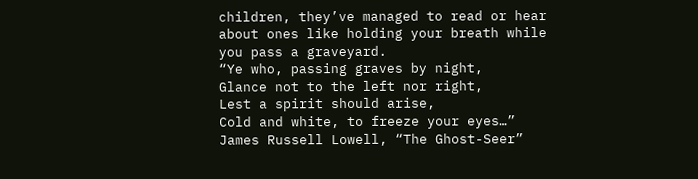children, they’ve managed to read or hear about ones like holding your breath while you pass a graveyard.
“Ye who, passing graves by night,
Glance not to the left nor right,
Lest a spirit should arise,
Cold and white, to freeze your eyes…”
James Russell Lowell, “The Ghost-Seer”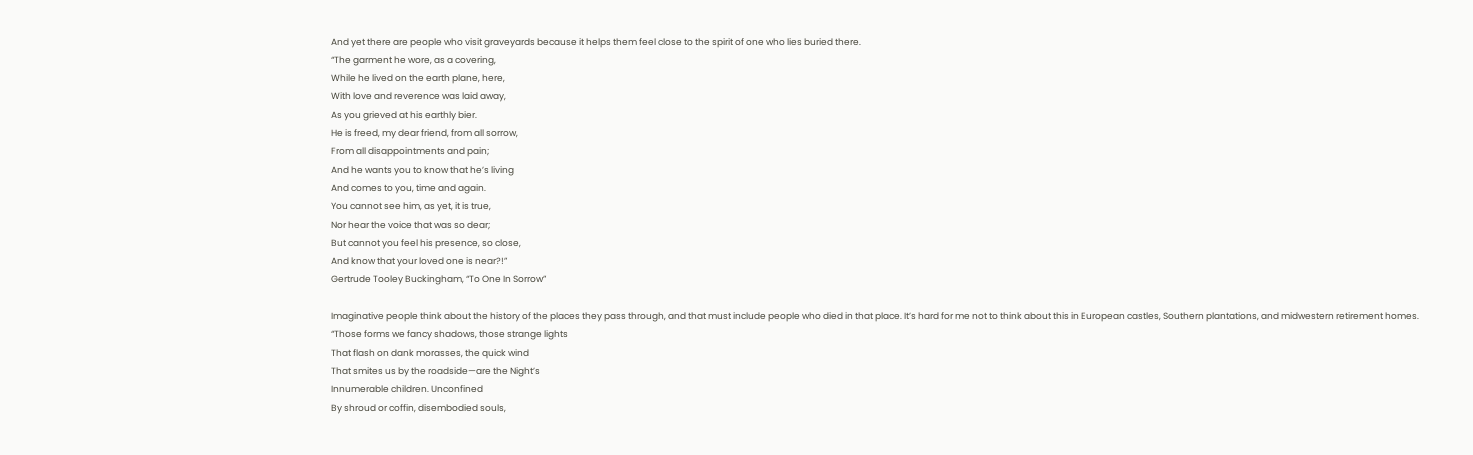And yet there are people who visit graveyards because it helps them feel close to the spirit of one who lies buried there.
“The garment he wore, as a covering,
While he lived on the earth plane, here,
With love and reverence was laid away,
As you grieved at his earthly bier.
He is freed, my dear friend, from all sorrow,
From all disappointments and pain;
And he wants you to know that he’s living
And comes to you, time and again.
You cannot see him, as yet, it is true,
Nor hear the voice that was so dear;
But cannot you feel his presence, so close,
And know that your loved one is near?!”
Gertrude Tooley Buckingham, “To One In Sorrow”

Imaginative people think about the history of the places they pass through, and that must include people who died in that place. It’s hard for me not to think about this in European castles, Southern plantations, and midwestern retirement homes.
“Those forms we fancy shadows, those strange lights
That flash on dank morasses, the quick wind
That smites us by the roadside—are the Night’s
Innumerable children. Unconfined
By shroud or coffin, disembodied souls,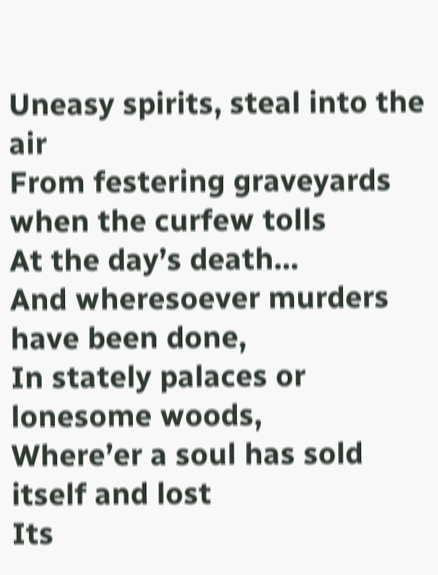Uneasy spirits, steal into the air
From festering graveyards when the curfew tolls
At the day’s death…
And wheresoever murders have been done,
In stately palaces or lonesome woods,
Where’er a soul has sold itself and lost
Its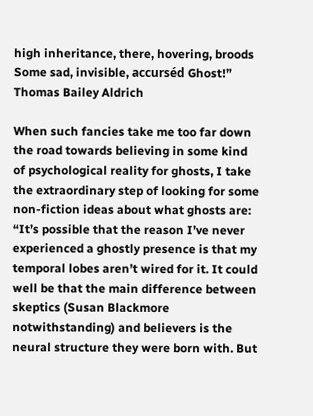high inheritance, there, hovering, broods
Some sad, invisible, accurséd Ghost!”
Thomas Bailey Aldrich

When such fancies take me too far down the road towards believing in some kind of psychological reality for ghosts, I take the extraordinary step of looking for some non-fiction ideas about what ghosts are:
“It’s possible that the reason I’ve never experienced a ghostly presence is that my temporal lobes aren’t wired for it. It could well be that the main difference between skeptics (Susan Blackmore notwithstanding) and believers is the neural structure they were born with. But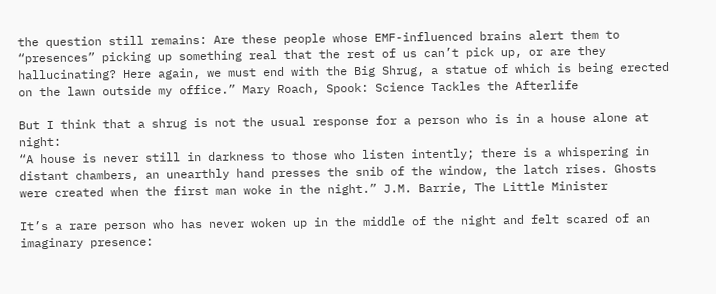the question still remains: Are these people whose EMF-influenced brains alert them to “presences” picking up something real that the rest of us can’t pick up, or are they hallucinating? Here again, we must end with the Big Shrug, a statue of which is being erected on the lawn outside my office.” Mary Roach, Spook: Science Tackles the Afterlife

But I think that a shrug is not the usual response for a person who is in a house alone at night:
“A house is never still in darkness to those who listen intently; there is a whispering in distant chambers, an unearthly hand presses the snib of the window, the latch rises. Ghosts were created when the first man woke in the night.” J.M. Barrie, The Little Minister

It’s a rare person who has never woken up in the middle of the night and felt scared of an imaginary presence: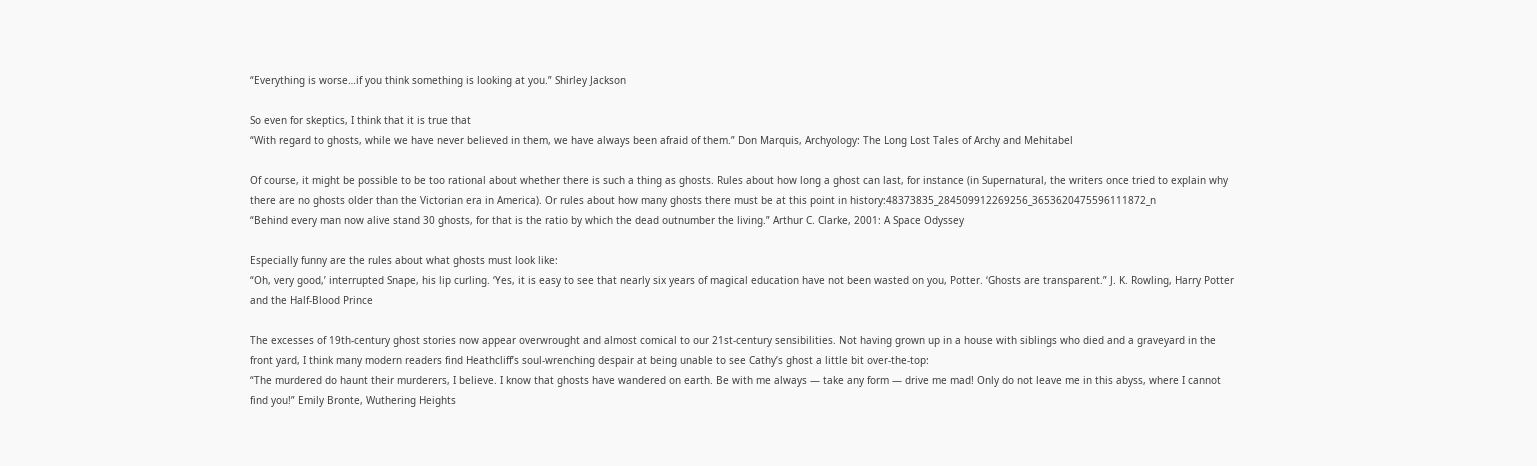“Everything is worse…if you think something is looking at you.” Shirley Jackson

So even for skeptics, I think that it is true that
“With regard to ghosts, while we have never believed in them, we have always been afraid of them.” Don Marquis, Archyology: The Long Lost Tales of Archy and Mehitabel

Of course, it might be possible to be too rational about whether there is such a thing as ghosts. Rules about how long a ghost can last, for instance (in Supernatural, the writers once tried to explain why there are no ghosts older than the Victorian era in America). Or rules about how many ghosts there must be at this point in history:48373835_284509912269256_3653620475596111872_n
“Behind every man now alive stand 30 ghosts, for that is the ratio by which the dead outnumber the living.” Arthur C. Clarke, 2001: A Space Odyssey

Especially funny are the rules about what ghosts must look like:
“Oh, very good,’ interrupted Snape, his lip curling. ‘Yes, it is easy to see that nearly six years of magical education have not been wasted on you, Potter. ‘Ghosts are transparent.” J. K. Rowling, Harry Potter and the Half-Blood Prince

The excesses of 19th-century ghost stories now appear overwrought and almost comical to our 21st-century sensibilities. Not having grown up in a house with siblings who died and a graveyard in the front yard, I think many modern readers find Heathcliff’s soul-wrenching despair at being unable to see Cathy’s ghost a little bit over-the-top:
“The murdered do haunt their murderers, I believe. I know that ghosts have wandered on earth. Be with me always — take any form — drive me mad! Only do not leave me in this abyss, where I cannot find you!” Emily Bronte, Wuthering Heights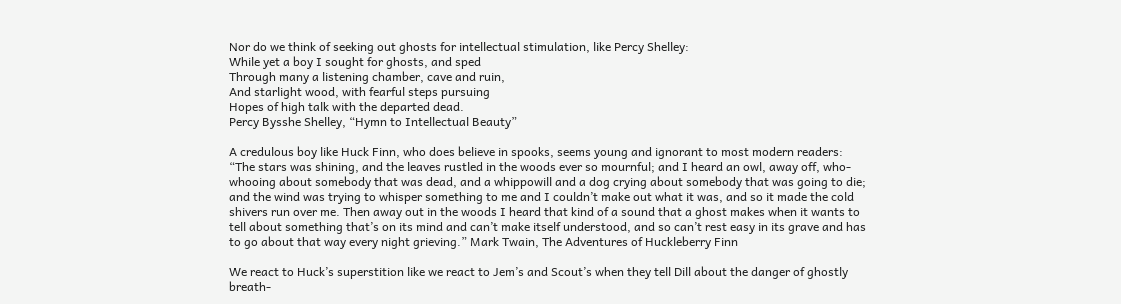Nor do we think of seeking out ghosts for intellectual stimulation, like Percy Shelley:
While yet a boy I sought for ghosts, and sped
Through many a listening chamber, cave and ruin,
And starlight wood, with fearful steps pursuing
Hopes of high talk with the departed dead.
Percy Bysshe Shelley, “Hymn to Intellectual Beauty”

A credulous boy like Huck Finn, who does believe in spooks, seems young and ignorant to most modern readers:
“The stars was shining, and the leaves rustled in the woods ever so mournful; and I heard an owl, away off, who-whooing about somebody that was dead, and a whippowill and a dog crying about somebody that was going to die; and the wind was trying to whisper something to me and I couldn’t make out what it was, and so it made the cold shivers run over me. Then away out in the woods I heard that kind of a sound that a ghost makes when it wants to tell about something that’s on its mind and can’t make itself understood, and so can’t rest easy in its grave and has to go about that way every night grieving.” Mark Twain, The Adventures of Huckleberry Finn

We react to Huck’s superstition like we react to Jem’s and Scout’s when they tell Dill about the danger of ghostly breath-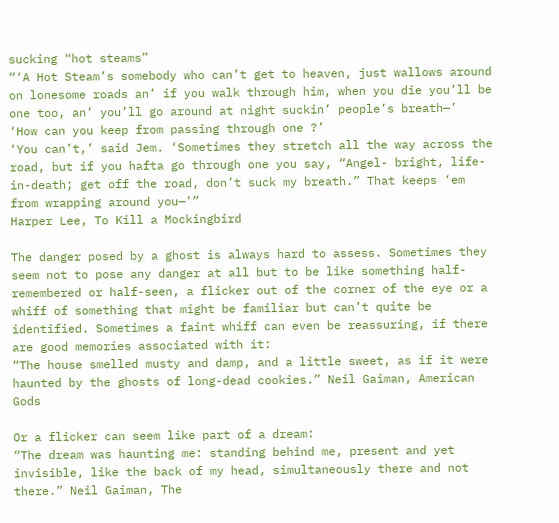sucking “hot steams”
“‘A Hot Steam’s somebody who can’t get to heaven, just wallows around on lonesome roads an’ if you walk through him, when you die you’ll be one too, an’ you’ll go around at night suckin’ people’s breath—’
‘How can you keep from passing through one ?’
‘You can’t,’ said Jem. ‘Sometimes they stretch all the way across the road, but if you hafta go through one you say, “Angel- bright, life-in-death; get off the road, don’t suck my breath.” That keeps ‘em from wrapping around you—’”
Harper Lee, To Kill a Mockingbird

The danger posed by a ghost is always hard to assess. Sometimes they seem not to pose any danger at all but to be like something half-remembered or half-seen, a flicker out of the corner of the eye or a whiff of something that might be familiar but can’t quite be identified. Sometimes a faint whiff can even be reassuring, if there are good memories associated with it:
“The house smelled musty and damp, and a little sweet, as if it were haunted by the ghosts of long-dead cookies.” Neil Gaiman, American Gods

Or a flicker can seem like part of a dream:
“The dream was haunting me: standing behind me, present and yet invisible, like the back of my head, simultaneously there and not there.” Neil Gaiman, The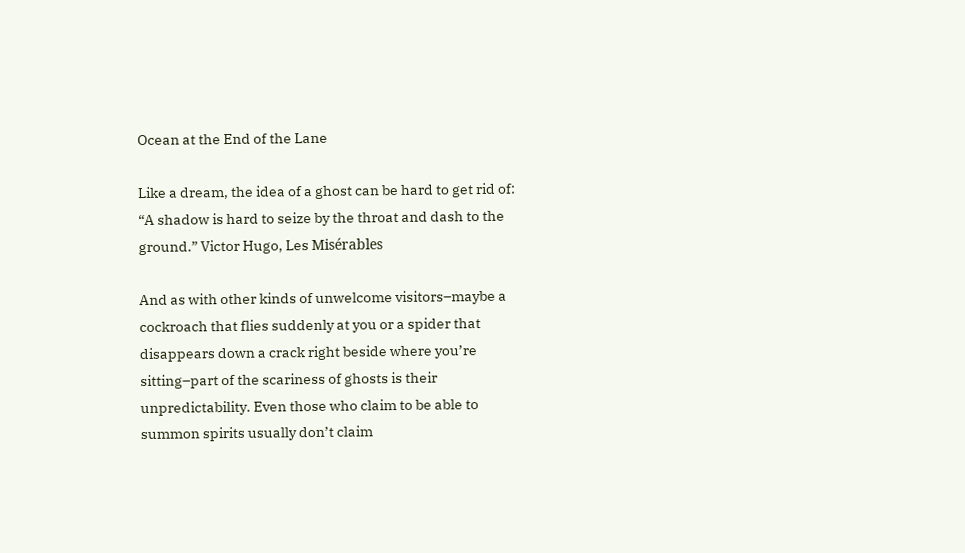Ocean at the End of the Lane

Like a dream, the idea of a ghost can be hard to get rid of:
“A shadow is hard to seize by the throat and dash to the ground.” Victor Hugo, Les Misérables

And as with other kinds of unwelcome visitors–maybe a cockroach that flies suddenly at you or a spider that disappears down a crack right beside where you’re sitting–part of the scariness of ghosts is their unpredictability. Even those who claim to be able to summon spirits usually don’t claim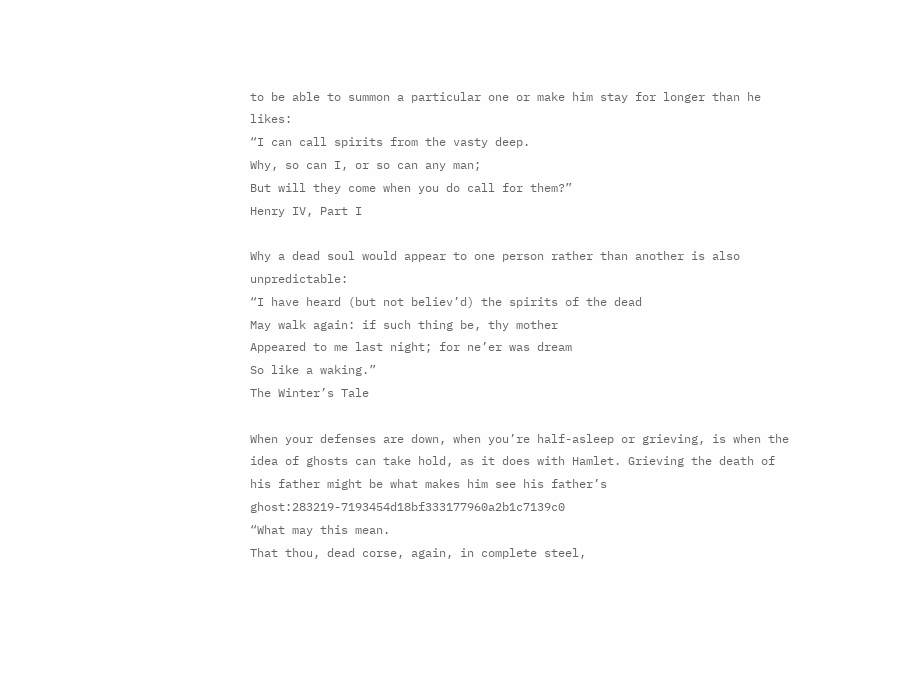to be able to summon a particular one or make him stay for longer than he likes:
“I can call spirits from the vasty deep.
Why, so can I, or so can any man;
But will they come when you do call for them?”
Henry IV, Part I

Why a dead soul would appear to one person rather than another is also unpredictable:
“I have heard (but not believ’d) the spirits of the dead
May walk again: if such thing be, thy mother
Appeared to me last night; for ne’er was dream
So like a waking.”
The Winter’s Tale

When your defenses are down, when you’re half-asleep or grieving, is when the idea of ghosts can take hold, as it does with Hamlet. Grieving the death of his father might be what makes him see his father’s ghost:283219-7193454d18bf333177960a2b1c7139c0
“What may this mean.
That thou, dead corse, again, in complete steel,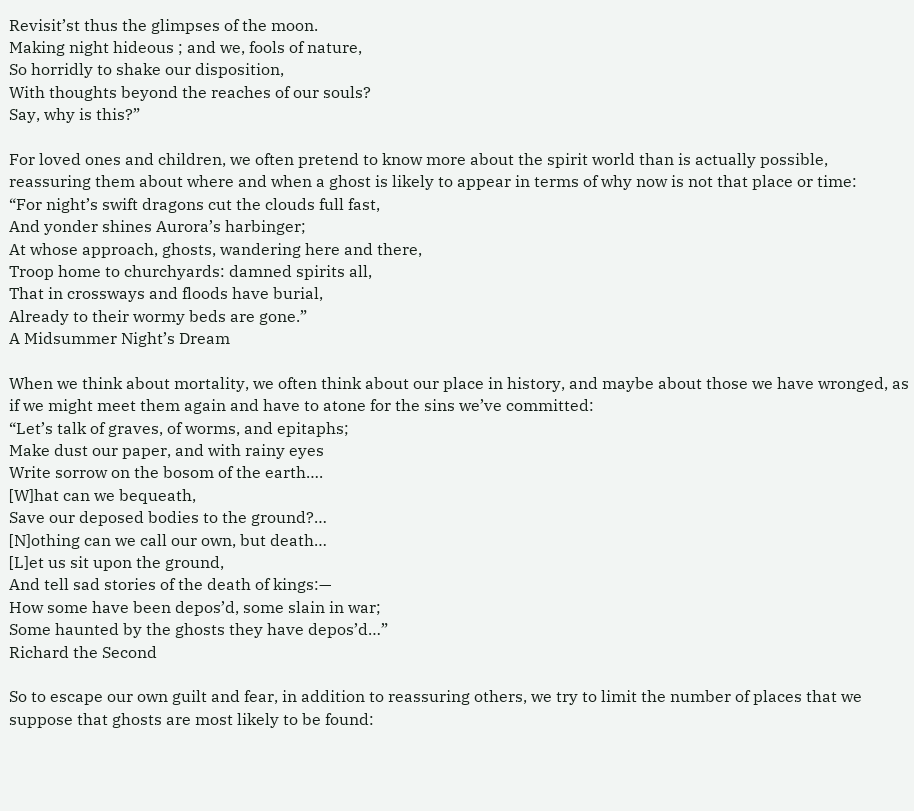Revisit’st thus the glimpses of the moon.
Making night hideous ; and we, fools of nature,
So horridly to shake our disposition,
With thoughts beyond the reaches of our souls?
Say, why is this?”

For loved ones and children, we often pretend to know more about the spirit world than is actually possible, reassuring them about where and when a ghost is likely to appear in terms of why now is not that place or time:
“For night’s swift dragons cut the clouds full fast,
And yonder shines Aurora’s harbinger;
At whose approach, ghosts, wandering here and there,
Troop home to churchyards: damned spirits all,
That in crossways and floods have burial,
Already to their wormy beds are gone.”
A Midsummer Night’s Dream

When we think about mortality, we often think about our place in history, and maybe about those we have wronged, as if we might meet them again and have to atone for the sins we’ve committed:
“Let’s talk of graves, of worms, and epitaphs;
Make dust our paper, and with rainy eyes
Write sorrow on the bosom of the earth….
[W]hat can we bequeath,
Save our deposed bodies to the ground?…
[N]othing can we call our own, but death…
[L]et us sit upon the ground,
And tell sad stories of the death of kings:—
How some have been depos’d, some slain in war;
Some haunted by the ghosts they have depos’d…”
Richard the Second

So to escape our own guilt and fear, in addition to reassuring others, we try to limit the number of places that we suppose that ghosts are most likely to be found: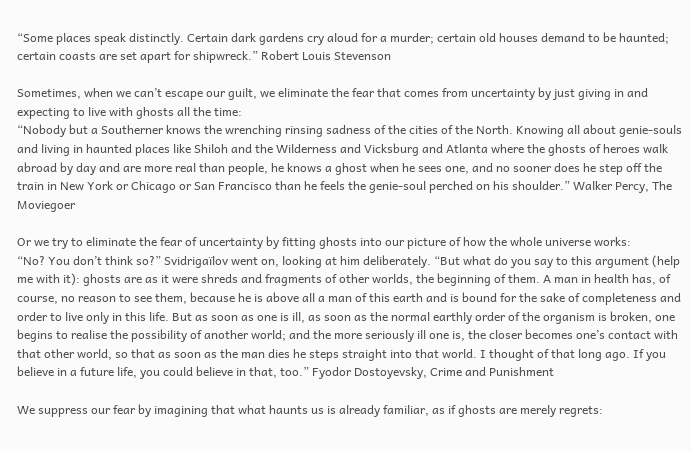“Some places speak distinctly. Certain dark gardens cry aloud for a murder; certain old houses demand to be haunted; certain coasts are set apart for shipwreck.” Robert Louis Stevenson

Sometimes, when we can’t escape our guilt, we eliminate the fear that comes from uncertainty by just giving in and expecting to live with ghosts all the time:
“Nobody but a Southerner knows the wrenching rinsing sadness of the cities of the North. Knowing all about genie-souls and living in haunted places like Shiloh and the Wilderness and Vicksburg and Atlanta where the ghosts of heroes walk abroad by day and are more real than people, he knows a ghost when he sees one, and no sooner does he step off the train in New York or Chicago or San Francisco than he feels the genie-soul perched on his shoulder.” Walker Percy, The Moviegoer

Or we try to eliminate the fear of uncertainty by fitting ghosts into our picture of how the whole universe works:
“No? You don’t think so?” Svidrigaïlov went on, looking at him deliberately. “But what do you say to this argument (help me with it): ghosts are as it were shreds and fragments of other worlds, the beginning of them. A man in health has, of course, no reason to see them, because he is above all a man of this earth and is bound for the sake of completeness and order to live only in this life. But as soon as one is ill, as soon as the normal earthly order of the organism is broken, one begins to realise the possibility of another world; and the more seriously ill one is, the closer becomes one’s contact with that other world, so that as soon as the man dies he steps straight into that world. I thought of that long ago. If you believe in a future life, you could believe in that, too.” Fyodor Dostoyevsky, Crime and Punishment

We suppress our fear by imagining that what haunts us is already familiar, as if ghosts are merely regrets: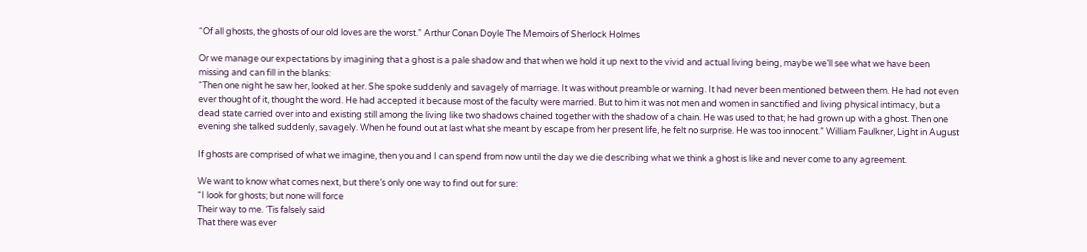“Of all ghosts, the ghosts of our old loves are the worst.” Arthur Conan Doyle The Memoirs of Sherlock Holmes

Or we manage our expectations by imagining that a ghost is a pale shadow and that when we hold it up next to the vivid and actual living being, maybe we’ll see what we have been missing and can fill in the blanks:
“Then one night he saw her, looked at her. She spoke suddenly and savagely of marriage. It was without preamble or warning. It had never been mentioned between them. He had not even ever thought of it, thought the word. He had accepted it because most of the faculty were married. But to him it was not men and women in sanctified and living physical intimacy, but a dead state carried over into and existing still among the living like two shadows chained together with the shadow of a chain. He was used to that; he had grown up with a ghost. Then one evening she talked suddenly, savagely. When he found out at last what she meant by escape from her present life, he felt no surprise. He was too innocent.” William Faulkner, Light in August

If ghosts are comprised of what we imagine, then you and I can spend from now until the day we die describing what we think a ghost is like and never come to any agreement.

We want to know what comes next, but there’s only one way to find out for sure:
“I look for ghosts; but none will force
Their way to me. ‘Tis falsely said
That there was ever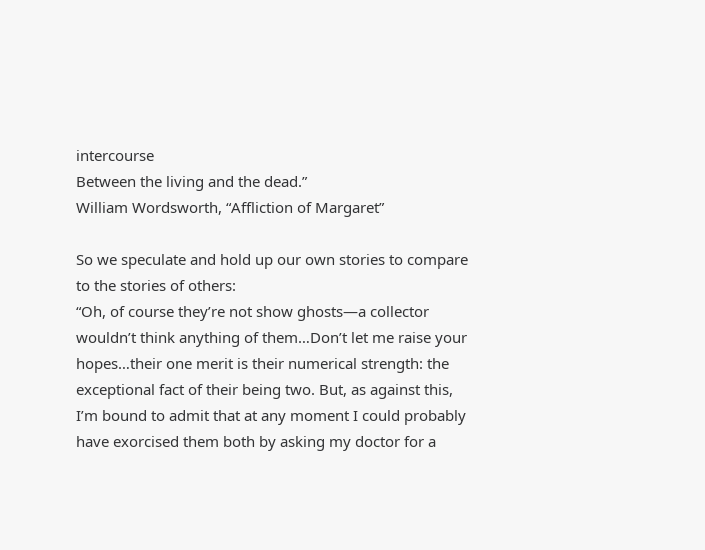intercourse
Between the living and the dead.”
William Wordsworth, “Affliction of Margaret”

So we speculate and hold up our own stories to compare to the stories of others:
“Oh, of course they’re not show ghosts—a collector wouldn’t think anything of them…Don’t let me raise your hopes…their one merit is their numerical strength: the exceptional fact of their being two. But, as against this, I’m bound to admit that at any moment I could probably have exorcised them both by asking my doctor for a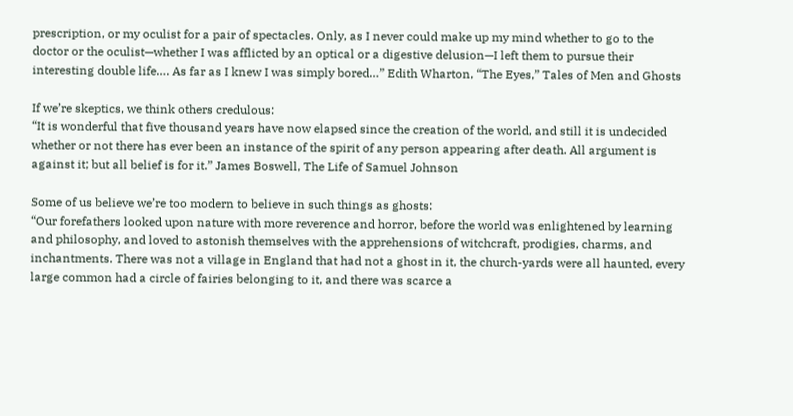prescription, or my oculist for a pair of spectacles. Only, as I never could make up my mind whether to go to the doctor or the oculist—whether I was afflicted by an optical or a digestive delusion—I left them to pursue their interesting double life…. As far as I knew I was simply bored…” Edith Wharton, “The Eyes,” Tales of Men and Ghosts

If we’re skeptics, we think others credulous:
“It is wonderful that five thousand years have now elapsed since the creation of the world, and still it is undecided whether or not there has ever been an instance of the spirit of any person appearing after death. All argument is against it; but all belief is for it.” James Boswell, The Life of Samuel Johnson

Some of us believe we’re too modern to believe in such things as ghosts:
“Our forefathers looked upon nature with more reverence and horror, before the world was enlightened by learning and philosophy, and loved to astonish themselves with the apprehensions of witchcraft, prodigies, charms, and inchantments. There was not a village in England that had not a ghost in it, the church-yards were all haunted, every large common had a circle of fairies belonging to it, and there was scarce a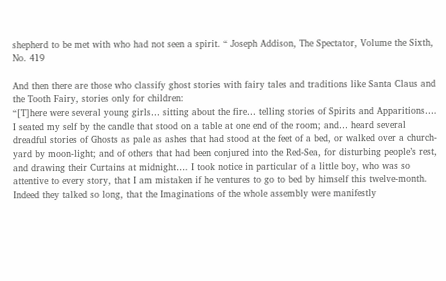shepherd to be met with who had not seen a spirit. “ Joseph Addison, The Spectator, Volume the Sixth, No. 419

And then there are those who classify ghost stories with fairy tales and traditions like Santa Claus and the Tooth Fairy, stories only for children:
“[T]here were several young girls… sitting about the fire… telling stories of Spirits and Apparitions…. I seated my self by the candle that stood on a table at one end of the room; and… heard several dreadful stories of Ghosts as pale as ashes that had stood at the feet of a bed, or walked over a church-yard by moon-light; and of others that had been conjured into the Red-Sea, for disturbing people’s rest, and drawing their Curtains at midnight…. I took notice in particular of a little boy, who was so attentive to every story, that I am mistaken if he ventures to go to bed by himself this twelve-month. Indeed they talked so long, that the Imaginations of the whole assembly were manifestly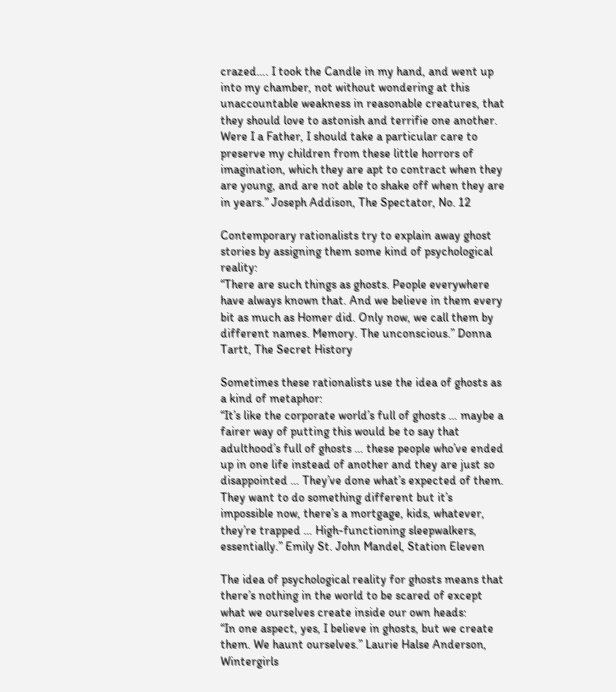crazed…. I took the Candle in my hand, and went up into my chamber, not without wondering at this unaccountable weakness in reasonable creatures, that they should love to astonish and terrifie one another. Were I a Father, I should take a particular care to preserve my children from these little horrors of imagination, which they are apt to contract when they are young, and are not able to shake off when they are in years.” Joseph Addison, The Spectator, No. 12

Contemporary rationalists try to explain away ghost stories by assigning them some kind of psychological reality:
“There are such things as ghosts. People everywhere have always known that. And we believe in them every bit as much as Homer did. Only now, we call them by different names. Memory. The unconscious.” Donna Tartt, The Secret History

Sometimes these rationalists use the idea of ghosts as a kind of metaphor:
“It’s like the corporate world’s full of ghosts … maybe a fairer way of putting this would be to say that adulthood’s full of ghosts … these people who’ve ended up in one life instead of another and they are just so disappointed … They’ve done what’s expected of them. They want to do something different but it’s impossible now, there’s a mortgage, kids, whatever, they’re trapped … High-functioning sleepwalkers, essentially.” Emily St. John Mandel, Station Eleven

The idea of psychological reality for ghosts means that there’s nothing in the world to be scared of except what we ourselves create inside our own heads:
“In one aspect, yes, I believe in ghosts, but we create them. We haunt ourselves.” Laurie Halse Anderson, Wintergirls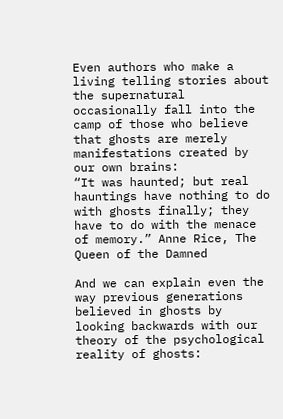Even authors who make a living telling stories about the supernatural occasionally fall into the camp of those who believe that ghosts are merely manifestations created by our own brains:
“It was haunted; but real hauntings have nothing to do with ghosts finally; they have to do with the menace of memory.” Anne Rice, The Queen of the Damned

And we can explain even the way previous generations believed in ghosts by looking backwards with our theory of the psychological reality of ghosts: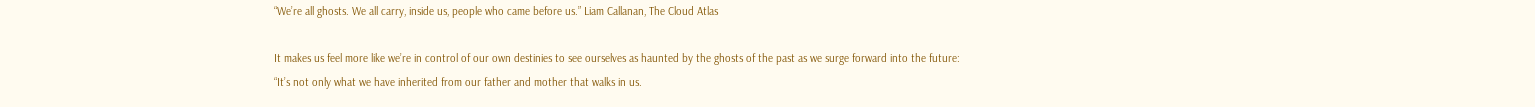“We’re all ghosts. We all carry, inside us, people who came before us.” Liam Callanan, The Cloud Atlas

It makes us feel more like we’re in control of our own destinies to see ourselves as haunted by the ghosts of the past as we surge forward into the future:
“It’s not only what we have inherited from our father and mother that walks in us.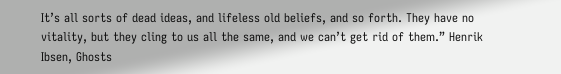It’s all sorts of dead ideas, and lifeless old beliefs, and so forth. They have no vitality, but they cling to us all the same, and we can’t get rid of them.” Henrik Ibsen, Ghosts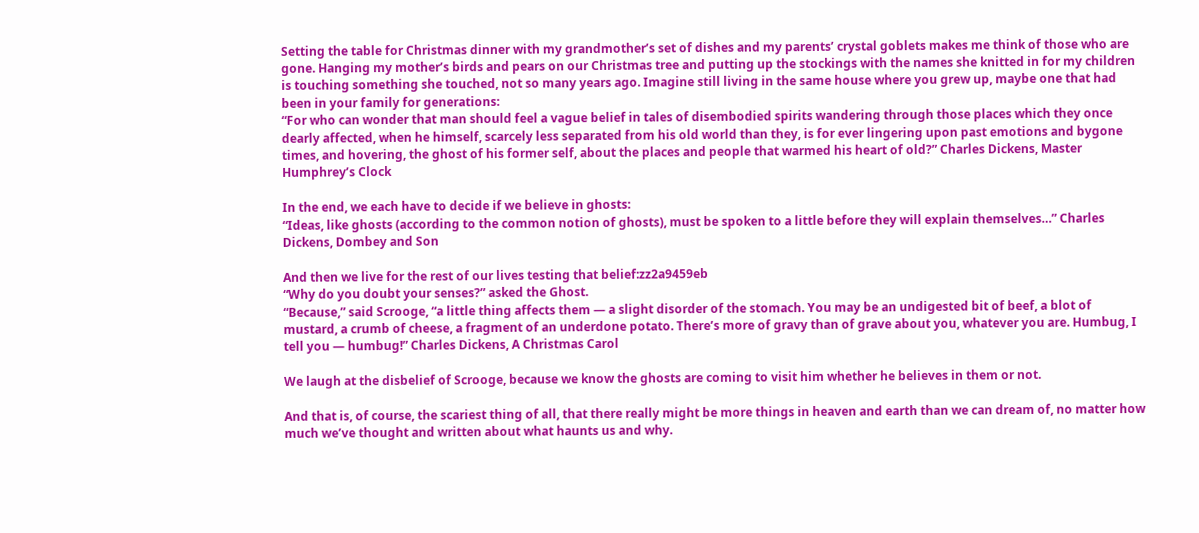Setting the table for Christmas dinner with my grandmother’s set of dishes and my parents’ crystal goblets makes me think of those who are gone. Hanging my mother’s birds and pears on our Christmas tree and putting up the stockings with the names she knitted in for my children is touching something she touched, not so many years ago. Imagine still living in the same house where you grew up, maybe one that had been in your family for generations:
“For who can wonder that man should feel a vague belief in tales of disembodied spirits wandering through those places which they once dearly affected, when he himself, scarcely less separated from his old world than they, is for ever lingering upon past emotions and bygone times, and hovering, the ghost of his former self, about the places and people that warmed his heart of old?” Charles Dickens, Master Humphrey’s Clock

In the end, we each have to decide if we believe in ghosts:
“Ideas, like ghosts (according to the common notion of ghosts), must be spoken to a little before they will explain themselves…” Charles Dickens, Dombey and Son

And then we live for the rest of our lives testing that belief:zz2a9459eb
“Why do you doubt your senses?” asked the Ghost.
“Because,” said Scrooge, “a little thing affects them — a slight disorder of the stomach. You may be an undigested bit of beef, a blot of mustard, a crumb of cheese, a fragment of an underdone potato. There’s more of gravy than of grave about you, whatever you are. Humbug, I tell you — humbug!” Charles Dickens, A Christmas Carol

We laugh at the disbelief of Scrooge, because we know the ghosts are coming to visit him whether he believes in them or not.

And that is, of course, the scariest thing of all, that there really might be more things in heaven and earth than we can dream of, no matter how much we’ve thought and written about what haunts us and why.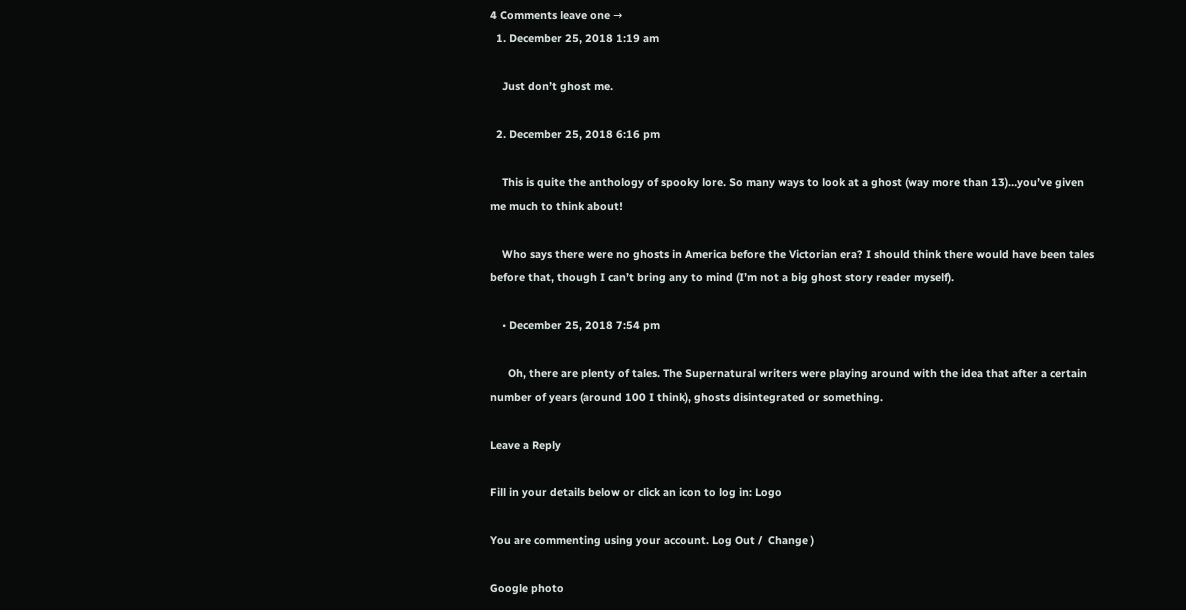4 Comments leave one →
  1. December 25, 2018 1:19 am

    Just don’t ghost me.

  2. December 25, 2018 6:16 pm

    This is quite the anthology of spooky lore. So many ways to look at a ghost (way more than 13)…you’ve given me much to think about!

    Who says there were no ghosts in America before the Victorian era? I should think there would have been tales before that, though I can’t bring any to mind (I’m not a big ghost story reader myself).

    • December 25, 2018 7:54 pm

      Oh, there are plenty of tales. The Supernatural writers were playing around with the idea that after a certain number of years (around 100 I think), ghosts disintegrated or something.

Leave a Reply

Fill in your details below or click an icon to log in: Logo

You are commenting using your account. Log Out /  Change )

Google photo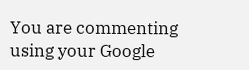You are commenting using your Google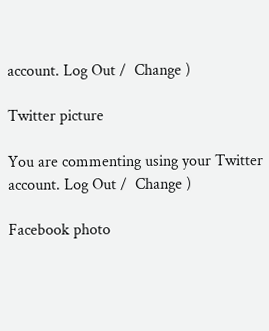account. Log Out /  Change )

Twitter picture

You are commenting using your Twitter account. Log Out /  Change )

Facebook photo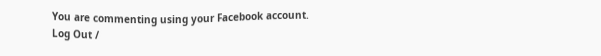You are commenting using your Facebook account. Log Out /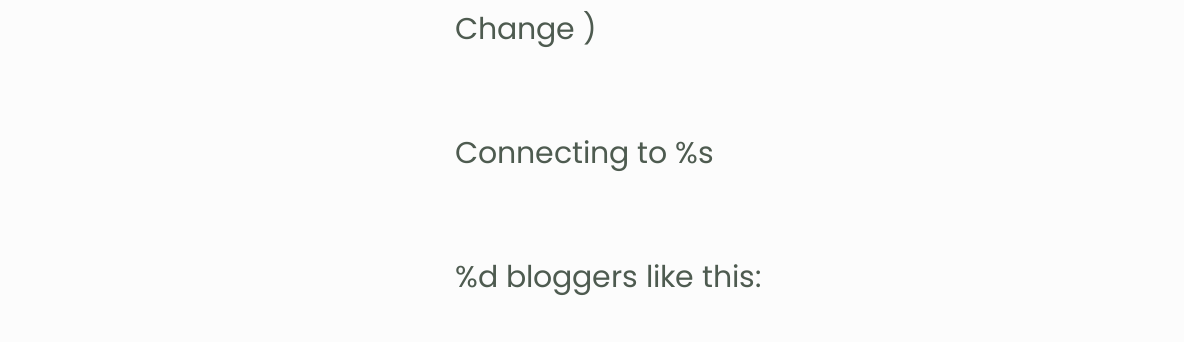Change )

Connecting to %s

%d bloggers like this: